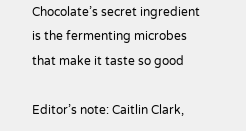Chocolate’s secret ingredient is the fermenting microbes that make it taste so good

Editor’s note: Caitlin Clark,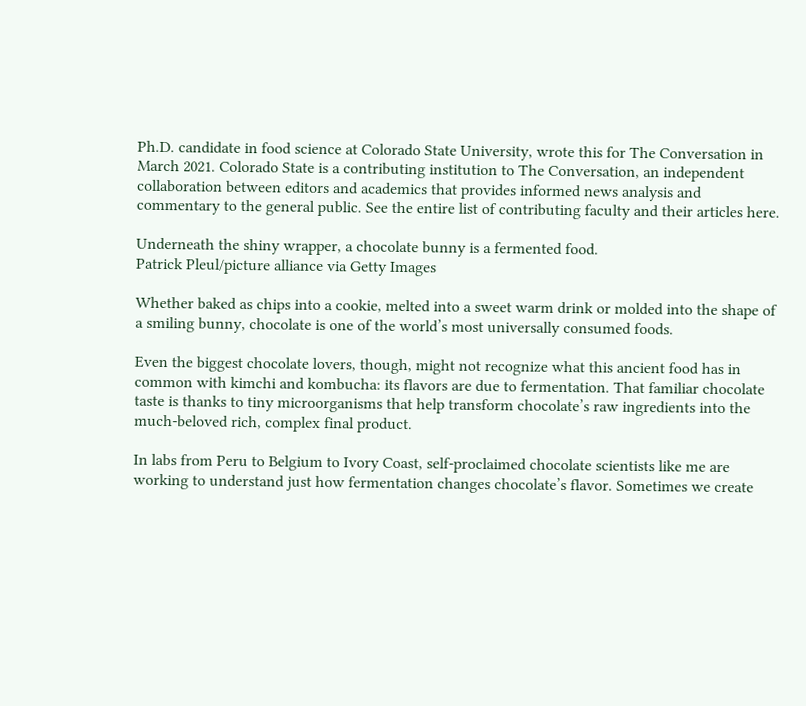Ph.D. candidate in food science at Colorado State University, wrote this for The Conversation in March 2021. Colorado State is a contributing institution to The Conversation, an independent collaboration between editors and academics that provides informed news analysis and commentary to the general public. See the entire list of contributing faculty and their articles here.

Underneath the shiny wrapper, a chocolate bunny is a fermented food.
Patrick Pleul/picture alliance via Getty Images

Whether baked as chips into a cookie, melted into a sweet warm drink or molded into the shape of a smiling bunny, chocolate is one of the world’s most universally consumed foods.

Even the biggest chocolate lovers, though, might not recognize what this ancient food has in common with kimchi and kombucha: its flavors are due to fermentation. That familiar chocolate taste is thanks to tiny microorganisms that help transform chocolate’s raw ingredients into the much-beloved rich, complex final product.

In labs from Peru to Belgium to Ivory Coast, self-proclaimed chocolate scientists like me are working to understand just how fermentation changes chocolate’s flavor. Sometimes we create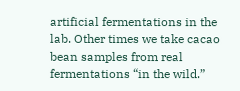artificial fermentations in the lab. Other times we take cacao bean samples from real fermentations “in the wild.”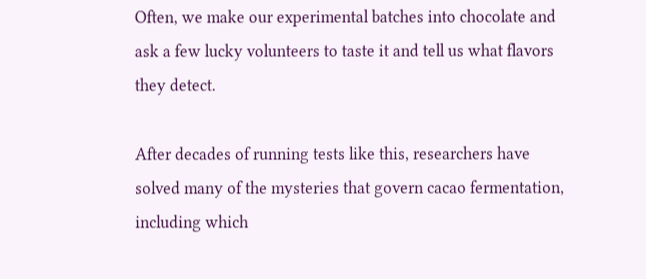Often, we make our experimental batches into chocolate and ask a few lucky volunteers to taste it and tell us what flavors they detect.

After decades of running tests like this, researchers have solved many of the mysteries that govern cacao fermentation, including which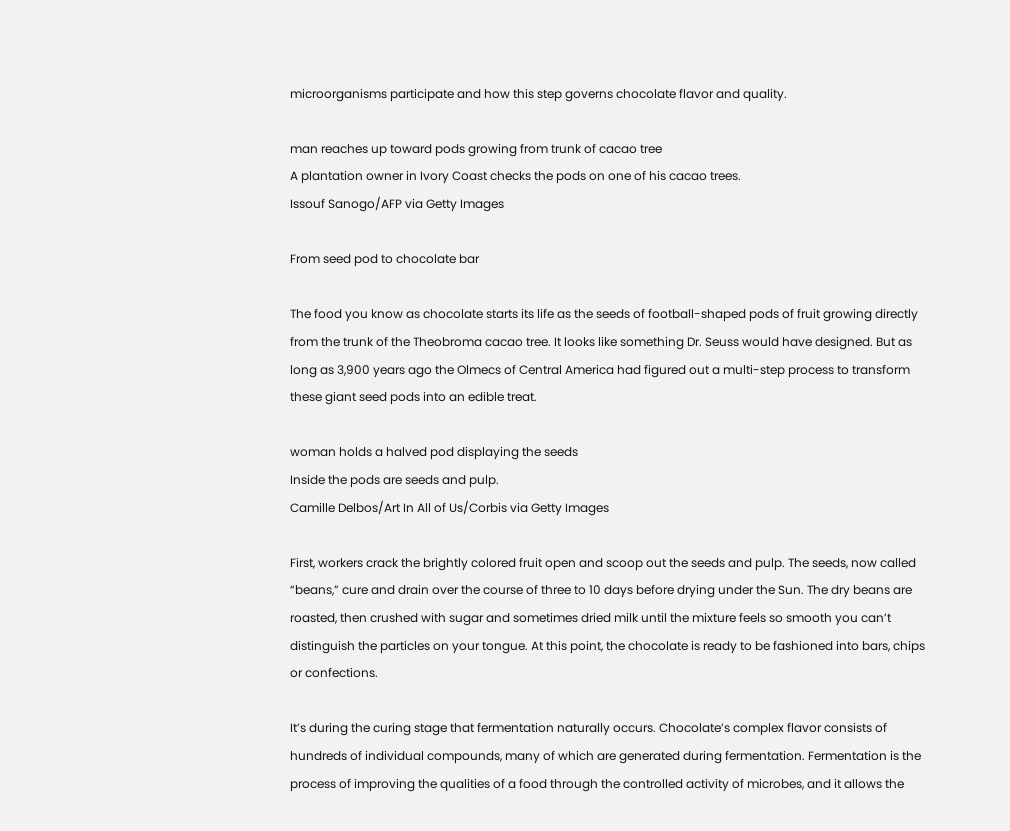microorganisms participate and how this step governs chocolate flavor and quality.

man reaches up toward pods growing from trunk of cacao tree
A plantation owner in Ivory Coast checks the pods on one of his cacao trees.
Issouf Sanogo/AFP via Getty Images

From seed pod to chocolate bar

The food you know as chocolate starts its life as the seeds of football-shaped pods of fruit growing directly from the trunk of the Theobroma cacao tree. It looks like something Dr. Seuss would have designed. But as long as 3,900 years ago the Olmecs of Central America had figured out a multi-step process to transform these giant seed pods into an edible treat.

woman holds a halved pod displaying the seeds
Inside the pods are seeds and pulp.
Camille Delbos/Art In All of Us/Corbis via Getty Images

First, workers crack the brightly colored fruit open and scoop out the seeds and pulp. The seeds, now called “beans,” cure and drain over the course of three to 10 days before drying under the Sun. The dry beans are roasted, then crushed with sugar and sometimes dried milk until the mixture feels so smooth you can’t distinguish the particles on your tongue. At this point, the chocolate is ready to be fashioned into bars, chips or confections.

It’s during the curing stage that fermentation naturally occurs. Chocolate’s complex flavor consists of hundreds of individual compounds, many of which are generated during fermentation. Fermentation is the process of improving the qualities of a food through the controlled activity of microbes, and it allows the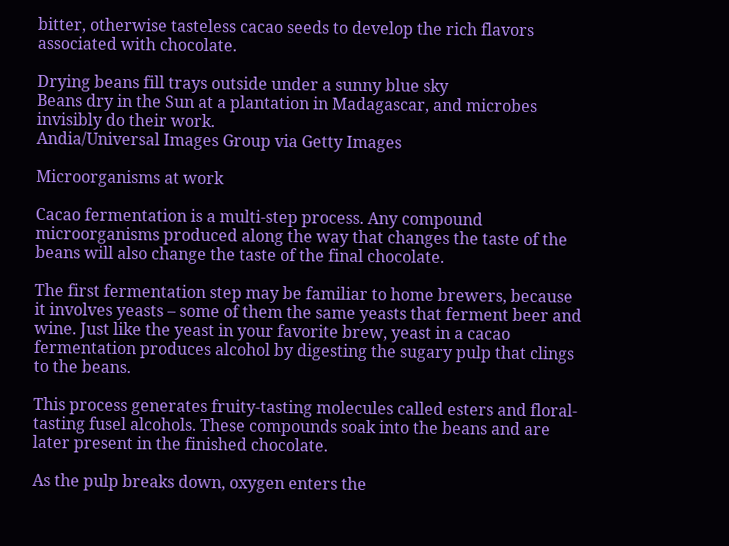bitter, otherwise tasteless cacao seeds to develop the rich flavors associated with chocolate.

Drying beans fill trays outside under a sunny blue sky
Beans dry in the Sun at a plantation in Madagascar, and microbes invisibly do their work.
Andia/Universal Images Group via Getty Images

Microorganisms at work

Cacao fermentation is a multi-step process. Any compound microorganisms produced along the way that changes the taste of the beans will also change the taste of the final chocolate.

The first fermentation step may be familiar to home brewers, because it involves yeasts – some of them the same yeasts that ferment beer and wine. Just like the yeast in your favorite brew, yeast in a cacao fermentation produces alcohol by digesting the sugary pulp that clings to the beans.

This process generates fruity-tasting molecules called esters and floral-tasting fusel alcohols. These compounds soak into the beans and are later present in the finished chocolate.

As the pulp breaks down, oxygen enters the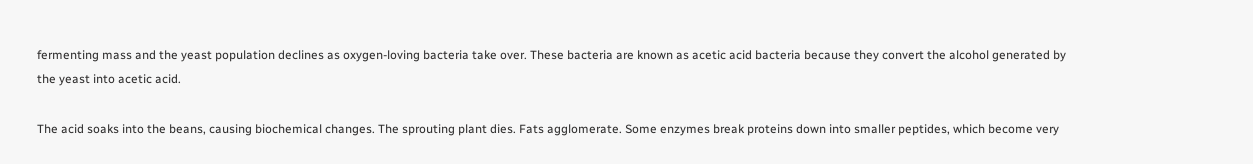fermenting mass and the yeast population declines as oxygen-loving bacteria take over. These bacteria are known as acetic acid bacteria because they convert the alcohol generated by the yeast into acetic acid.

The acid soaks into the beans, causing biochemical changes. The sprouting plant dies. Fats agglomerate. Some enzymes break proteins down into smaller peptides, which become very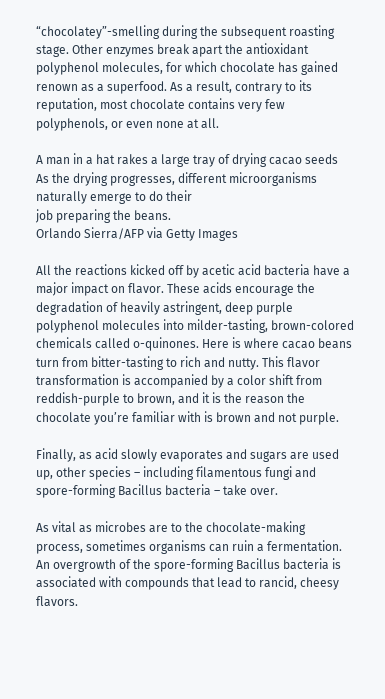“chocolatey”-smelling during the subsequent roasting stage. Other enzymes break apart the antioxidant polyphenol molecules, for which chocolate has gained renown as a superfood. As a result, contrary to its reputation, most chocolate contains very few polyphenols, or even none at all.

A man in a hat rakes a large tray of drying cacao seeds
As the drying progresses, different microorganisms naturally emerge to do their
job preparing the beans.
Orlando Sierra/AFP via Getty Images

All the reactions kicked off by acetic acid bacteria have a major impact on flavor. These acids encourage the degradation of heavily astringent, deep purple polyphenol molecules into milder-tasting, brown-colored chemicals called o-quinones. Here is where cacao beans turn from bitter-tasting to rich and nutty. This flavor transformation is accompanied by a color shift from reddish-purple to brown, and it is the reason the chocolate you’re familiar with is brown and not purple.

Finally, as acid slowly evaporates and sugars are used up, other species – including filamentous fungi and spore-forming Bacillus bacteria – take over.

As vital as microbes are to the chocolate-making process, sometimes organisms can ruin a fermentation. An overgrowth of the spore-forming Bacillus bacteria is associated with compounds that lead to rancid, cheesy flavors.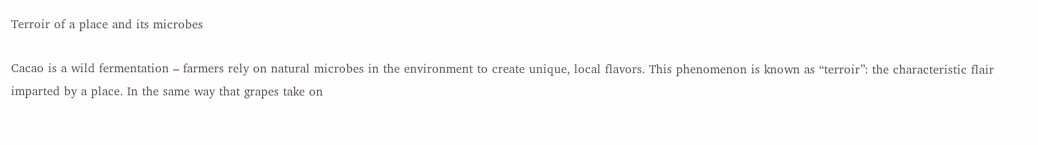Terroir of a place and its microbes

Cacao is a wild fermentation – farmers rely on natural microbes in the environment to create unique, local flavors. This phenomenon is known as “terroir”: the characteristic flair imparted by a place. In the same way that grapes take on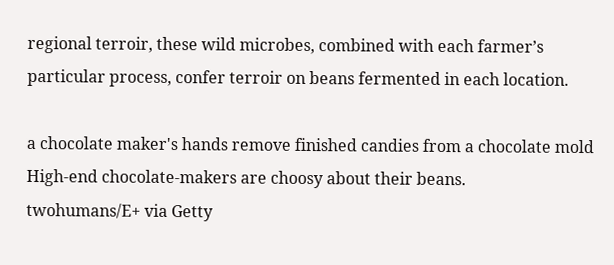regional terroir, these wild microbes, combined with each farmer’s particular process, confer terroir on beans fermented in each location.

a chocolate maker's hands remove finished candies from a chocolate mold
High-end chocolate-makers are choosy about their beans.
twohumans/E+ via Getty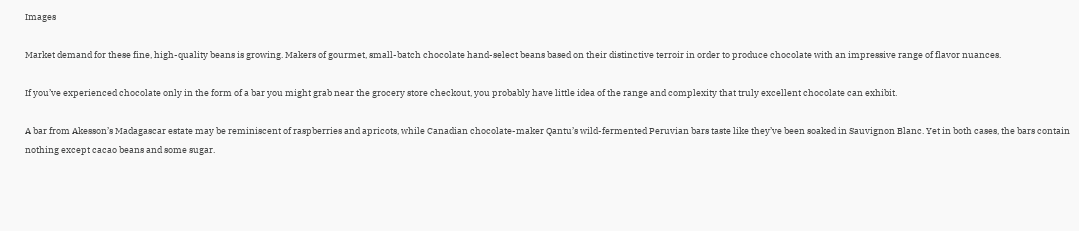Images

Market demand for these fine, high-quality beans is growing. Makers of gourmet, small-batch chocolate hand-select beans based on their distinctive terroir in order to produce chocolate with an impressive range of flavor nuances.

If you’ve experienced chocolate only in the form of a bar you might grab near the grocery store checkout, you probably have little idea of the range and complexity that truly excellent chocolate can exhibit.

A bar from Akesson’s Madagascar estate may be reminiscent of raspberries and apricots, while Canadian chocolate-maker Qantu’s wild-fermented Peruvian bars taste like they’ve been soaked in Sauvignon Blanc. Yet in both cases, the bars contain nothing except cacao beans and some sugar.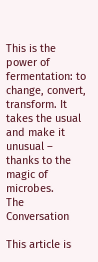This is the power of fermentation: to change, convert, transform. It takes the usual and make it unusual – thanks to the magic of microbes.
The Conversation

This article is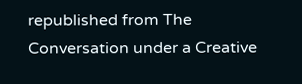republished from The Conversation under a Creative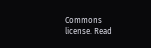Commons license. Read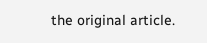the original article.